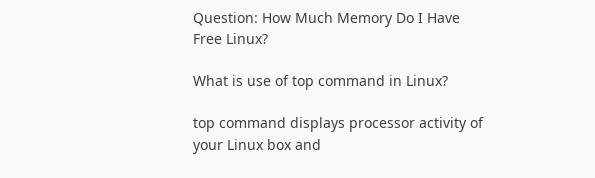Question: How Much Memory Do I Have Free Linux?

What is use of top command in Linux?

top command displays processor activity of your Linux box and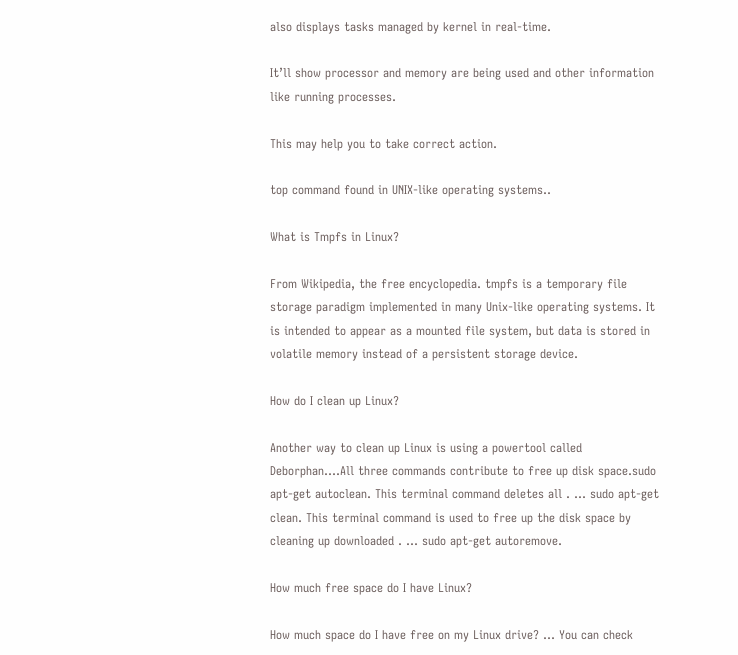also displays tasks managed by kernel in real-time.

It’ll show processor and memory are being used and other information like running processes.

This may help you to take correct action.

top command found in UNIX-like operating systems..

What is Tmpfs in Linux?

From Wikipedia, the free encyclopedia. tmpfs is a temporary file storage paradigm implemented in many Unix-like operating systems. It is intended to appear as a mounted file system, but data is stored in volatile memory instead of a persistent storage device.

How do I clean up Linux?

Another way to clean up Linux is using a powertool called Deborphan….All three commands contribute to free up disk space.sudo apt-get autoclean. This terminal command deletes all . … sudo apt-get clean. This terminal command is used to free up the disk space by cleaning up downloaded . … sudo apt-get autoremove.

How much free space do I have Linux?

How much space do I have free on my Linux drive? … You can check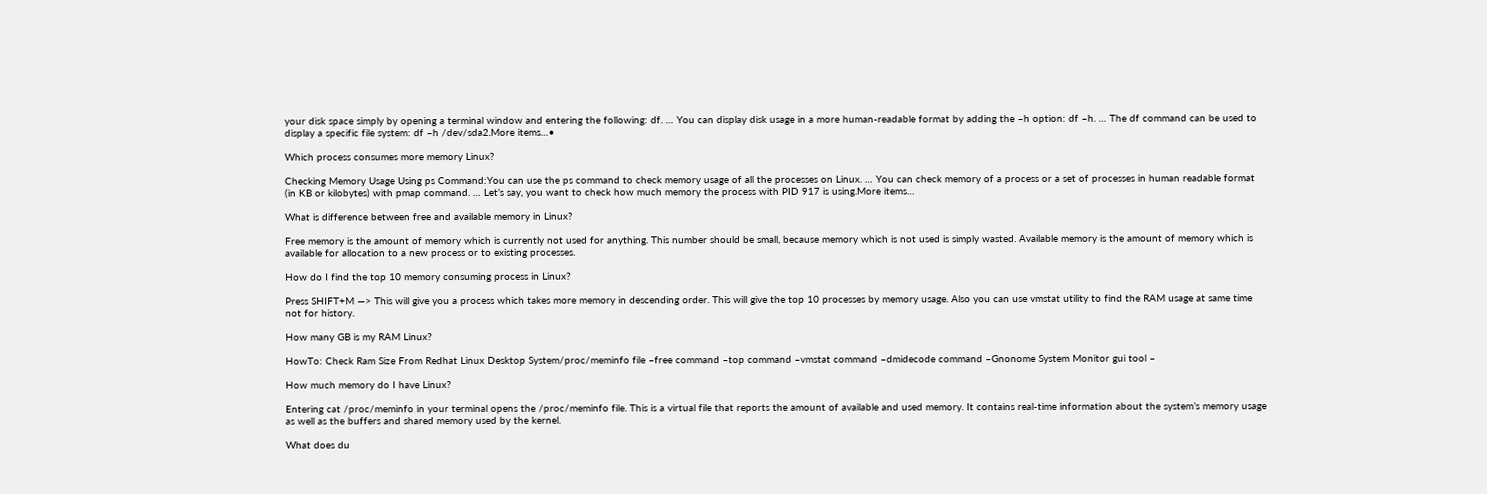your disk space simply by opening a terminal window and entering the following: df. … You can display disk usage in a more human-readable format by adding the –h option: df –h. … The df command can be used to display a specific file system: df –h /dev/sda2.More items…•

Which process consumes more memory Linux?

Checking Memory Usage Using ps Command:You can use the ps command to check memory usage of all the processes on Linux. … You can check memory of a process or a set of processes in human readable format (in KB or kilobytes) with pmap command. … Let’s say, you want to check how much memory the process with PID 917 is using.More items…

What is difference between free and available memory in Linux?

Free memory is the amount of memory which is currently not used for anything. This number should be small, because memory which is not used is simply wasted. Available memory is the amount of memory which is available for allocation to a new process or to existing processes.

How do I find the top 10 memory consuming process in Linux?

Press SHIFT+M —> This will give you a process which takes more memory in descending order. This will give the top 10 processes by memory usage. Also you can use vmstat utility to find the RAM usage at same time not for history.

How many GB is my RAM Linux?

HowTo: Check Ram Size From Redhat Linux Desktop System/proc/meminfo file –free command –top command –vmstat command –dmidecode command –Gnonome System Monitor gui tool –

How much memory do I have Linux?

Entering cat /proc/meminfo in your terminal opens the /proc/meminfo file. This is a virtual file that reports the amount of available and used memory. It contains real-time information about the system’s memory usage as well as the buffers and shared memory used by the kernel.

What does du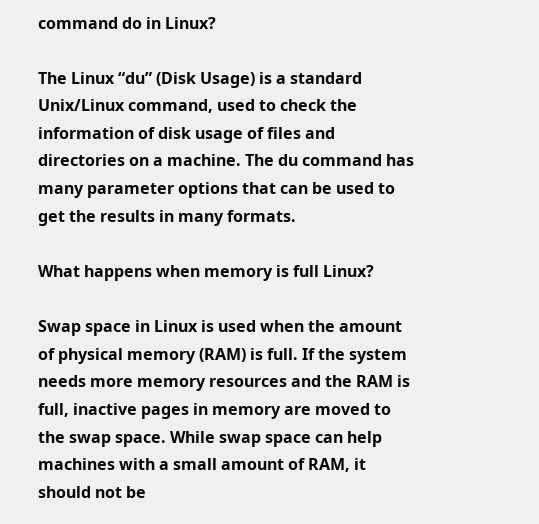command do in Linux?

The Linux “du” (Disk Usage) is a standard Unix/Linux command, used to check the information of disk usage of files and directories on a machine. The du command has many parameter options that can be used to get the results in many formats.

What happens when memory is full Linux?

Swap space in Linux is used when the amount of physical memory (RAM) is full. If the system needs more memory resources and the RAM is full, inactive pages in memory are moved to the swap space. While swap space can help machines with a small amount of RAM, it should not be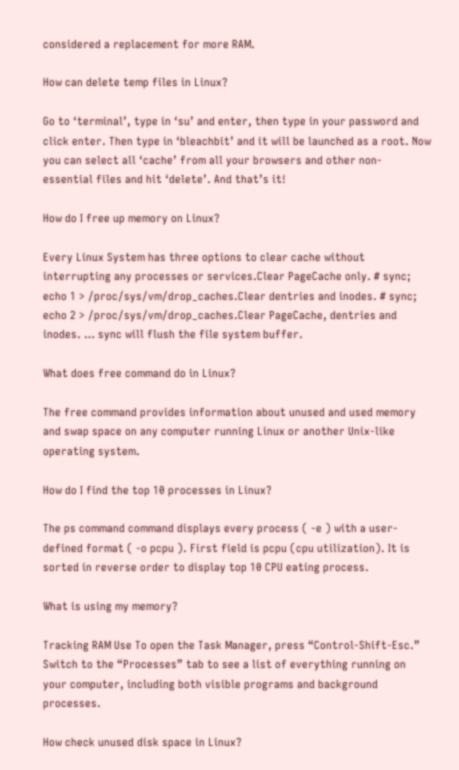considered a replacement for more RAM.

How can delete temp files in Linux?

Go to ‘terminal’, type in ‘su’ and enter, then type in your password and click enter. Then type in ‘bleachbit’ and it will be launched as a root. Now you can select all ‘cache’ from all your browsers and other non-essential files and hit ‘delete’. And that’s it!

How do I free up memory on Linux?

Every Linux System has three options to clear cache without interrupting any processes or services.Clear PageCache only. # sync; echo 1 > /proc/sys/vm/drop_caches.Clear dentries and inodes. # sync; echo 2 > /proc/sys/vm/drop_caches.Clear PageCache, dentries and inodes. … sync will flush the file system buffer.

What does free command do in Linux?

The free command provides information about unused and used memory and swap space on any computer running Linux or another Unix-like operating system.

How do I find the top 10 processes in Linux?

The ps command command displays every process ( -e ) with a user-defined format ( -o pcpu ). First field is pcpu (cpu utilization). It is sorted in reverse order to display top 10 CPU eating process.

What is using my memory?

Tracking RAM Use To open the Task Manager, press “Control-Shift-Esc.” Switch to the “Processes” tab to see a list of everything running on your computer, including both visible programs and background processes.

How check unused disk space in Linux?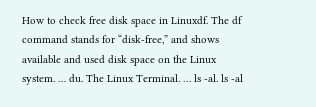How to check free disk space in Linuxdf. The df command stands for “disk-free,” and shows available and used disk space on the Linux system. … du. The Linux Terminal. … ls -al. ls -al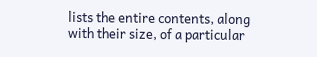lists the entire contents, along with their size, of a particular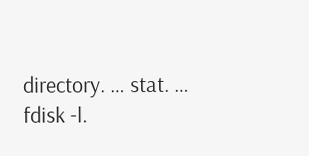directory. … stat. … fdisk -l.